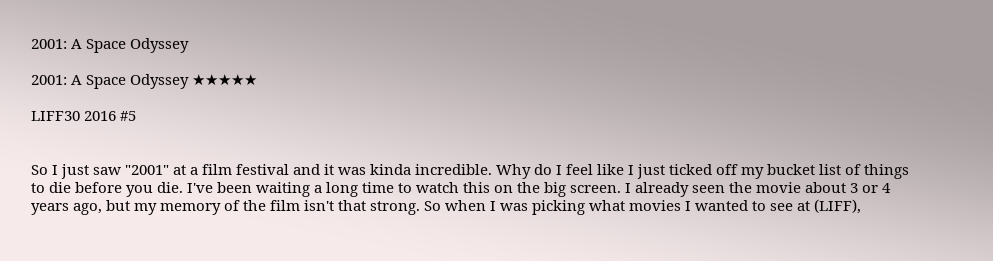2001: A Space Odyssey

2001: A Space Odyssey ★★★★★

LIFF30 2016 #5


So I just saw "2001" at a film festival and it was kinda incredible. Why do I feel like I just ticked off my bucket list of things to die before you die. I've been waiting a long time to watch this on the big screen. I already seen the movie about 3 or 4 years ago, but my memory of the film isn't that strong. So when I was picking what movies I wanted to see at (LIFF),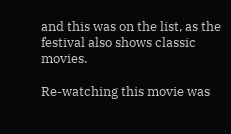and this was on the list, as the festival also shows classic movies.

Re-watching this movie was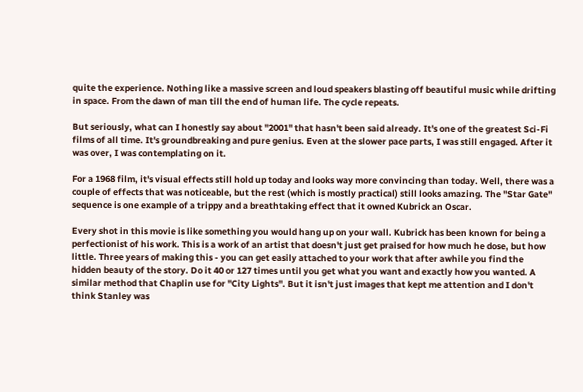quite the experience. Nothing like a massive screen and loud speakers blasting off beautiful music while drifting in space. From the dawn of man till the end of human life. The cycle repeats.

But seriously, what can I honestly say about "2001" that hasn't been said already. It's one of the greatest Sci-Fi films of all time. It's groundbreaking and pure genius. Even at the slower pace parts, I was still engaged. After it was over, I was contemplating on it.

For a 1968 film, it's visual effects still hold up today and looks way more convincing than today. Well, there was a couple of effects that was noticeable, but the rest (which is mostly practical) still looks amazing. The "Star Gate" sequence is one example of a trippy and a breathtaking effect that it owned Kubrick an Oscar.

Every shot in this movie is like something you would hang up on your wall. Kubrick has been known for being a perfectionist of his work. This is a work of an artist that doesn't just get praised for how much he dose, but how little. Three years of making this - you can get easily attached to your work that after awhile you find the hidden beauty of the story. Do it 40 or 127 times until you get what you want and exactly how you wanted. A similar method that Chaplin use for "City Lights". But it isn't just images that kept me attention and I don't think Stanley was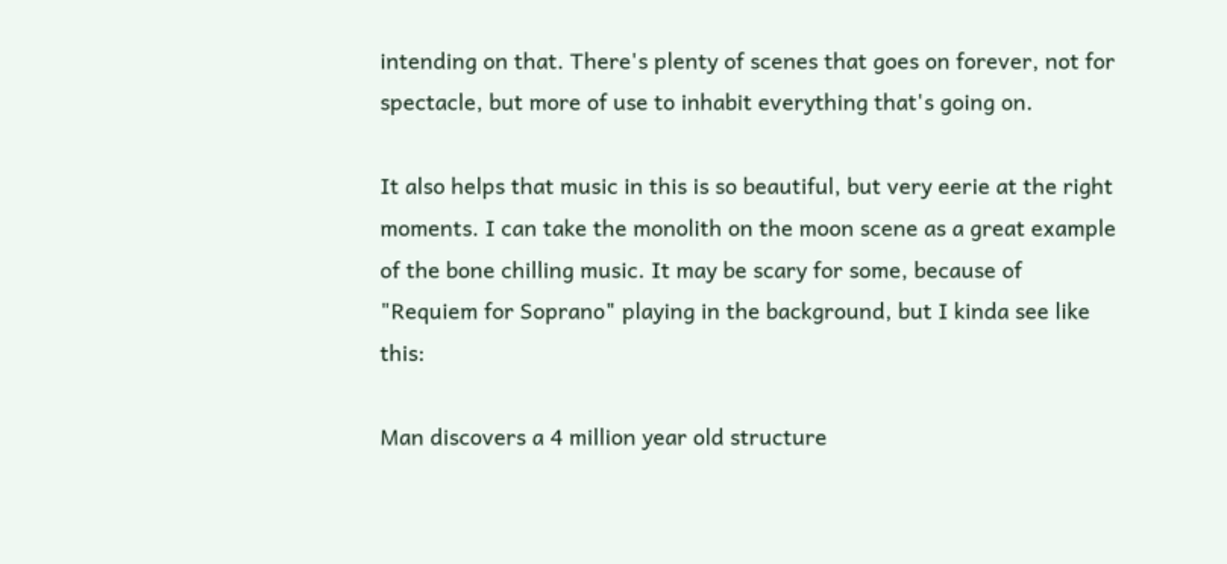intending on that. There's plenty of scenes that goes on forever, not for spectacle, but more of use to inhabit everything that's going on.

It also helps that music in this is so beautiful, but very eerie at the right moments. I can take the monolith on the moon scene as a great example of the bone chilling music. It may be scary for some, because of "Requiem for Soprano" playing in the background, but I kinda see like this:

Man discovers a 4 million year old structure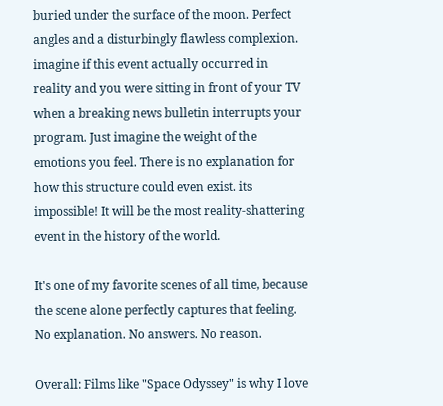buried under the surface of the moon. Perfect angles and a disturbingly flawless complexion. imagine if this event actually occurred in reality and you were sitting in front of your TV when a breaking news bulletin interrupts your program. Just imagine the weight of the emotions you feel. There is no explanation for how this structure could even exist. its impossible! It will be the most reality-shattering event in the history of the world.

It's one of my favorite scenes of all time, because the scene alone perfectly captures that feeling. No explanation. No answers. No reason.

Overall: Films like "Space Odyssey" is why I love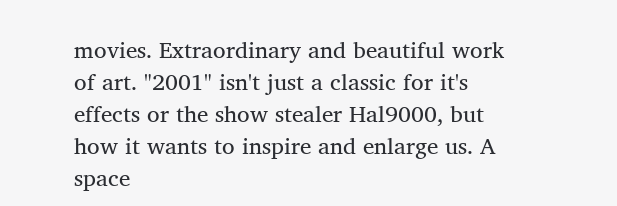movies. Extraordinary and beautiful work of art. "2001" isn't just a classic for it's effects or the show stealer Hal9000, but how it wants to inspire and enlarge us. A space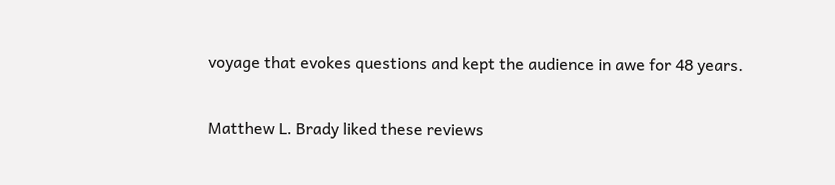voyage that evokes questions and kept the audience in awe for 48 years.

Matthew L. Brady liked these reviews